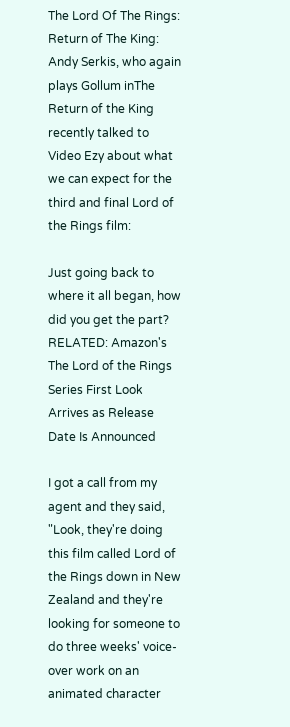The Lord Of The Rings: Return of The King: Andy Serkis, who again plays Gollum inThe Return of the King recently talked to Video Ezy about what we can expect for the third and final Lord of the Rings film:

Just going back to where it all began, how did you get the part? RELATED: Amazon's The Lord of the Rings Series First Look Arrives as Release Date Is Announced

I got a call from my agent and they said, "Look, they're doing this film called Lord of the Rings down in New Zealand and they're looking for someone to do three weeks' voice-over work on an animated character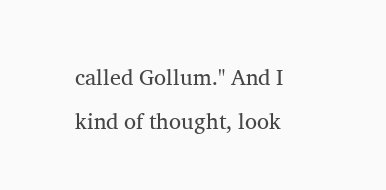called Gollum." And I kind of thought, look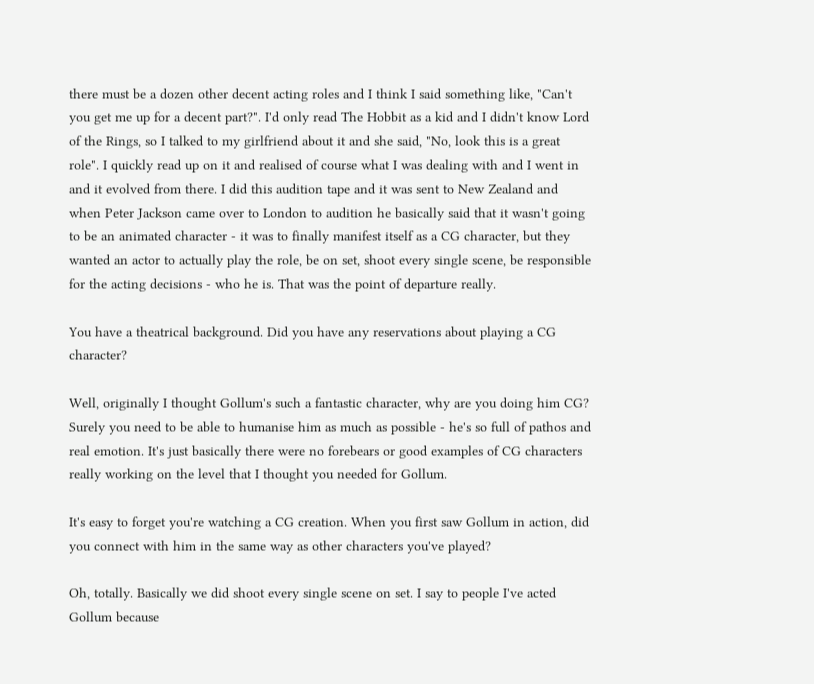there must be a dozen other decent acting roles and I think I said something like, "Can't you get me up for a decent part?". I'd only read The Hobbit as a kid and I didn't know Lord of the Rings, so I talked to my girlfriend about it and she said, "No, look this is a great role". I quickly read up on it and realised of course what I was dealing with and I went in and it evolved from there. I did this audition tape and it was sent to New Zealand and when Peter Jackson came over to London to audition he basically said that it wasn't going to be an animated character - it was to finally manifest itself as a CG character, but they wanted an actor to actually play the role, be on set, shoot every single scene, be responsible for the acting decisions - who he is. That was the point of departure really.

You have a theatrical background. Did you have any reservations about playing a CG character?

Well, originally I thought Gollum's such a fantastic character, why are you doing him CG? Surely you need to be able to humanise him as much as possible - he's so full of pathos and real emotion. It's just basically there were no forebears or good examples of CG characters really working on the level that I thought you needed for Gollum.

It's easy to forget you're watching a CG creation. When you first saw Gollum in action, did you connect with him in the same way as other characters you've played?

Oh, totally. Basically we did shoot every single scene on set. I say to people I've acted Gollum because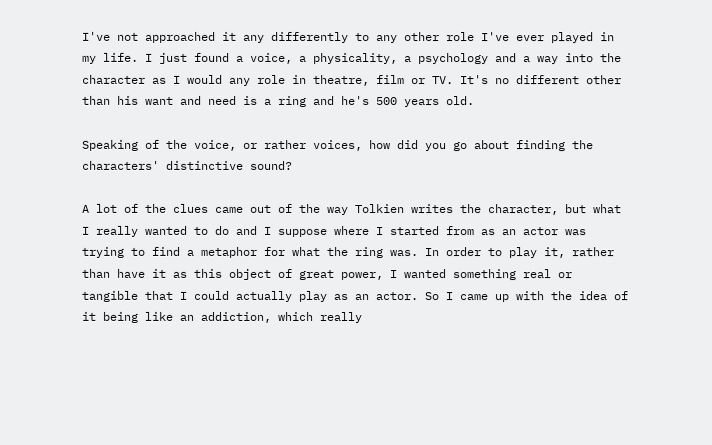I've not approached it any differently to any other role I've ever played in my life. I just found a voice, a physicality, a psychology and a way into the character as I would any role in theatre, film or TV. It's no different other than his want and need is a ring and he's 500 years old.

Speaking of the voice, or rather voices, how did you go about finding the characters' distinctive sound?

A lot of the clues came out of the way Tolkien writes the character, but what I really wanted to do and I suppose where I started from as an actor was trying to find a metaphor for what the ring was. In order to play it, rather than have it as this object of great power, I wanted something real or tangible that I could actually play as an actor. So I came up with the idea of it being like an addiction, which really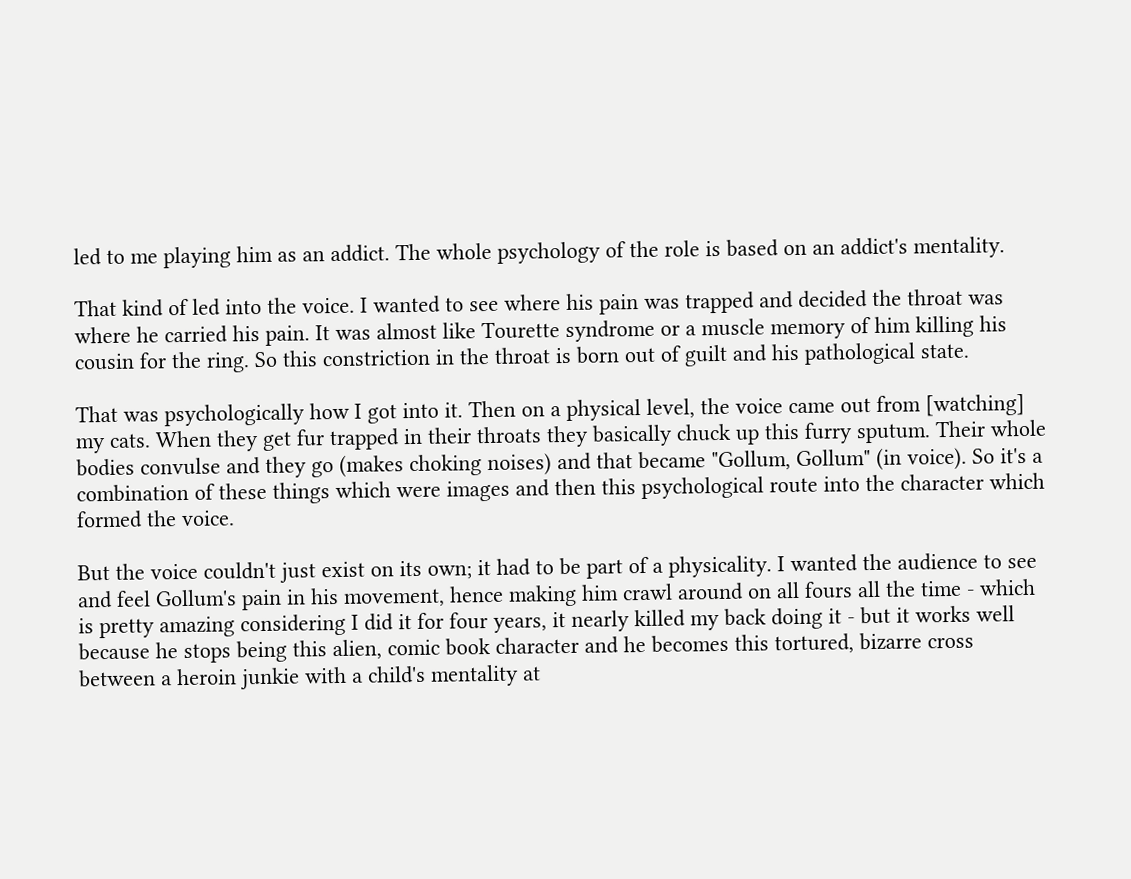led to me playing him as an addict. The whole psychology of the role is based on an addict's mentality.

That kind of led into the voice. I wanted to see where his pain was trapped and decided the throat was where he carried his pain. It was almost like Tourette syndrome or a muscle memory of him killing his cousin for the ring. So this constriction in the throat is born out of guilt and his pathological state.

That was psychologically how I got into it. Then on a physical level, the voice came out from [watching] my cats. When they get fur trapped in their throats they basically chuck up this furry sputum. Their whole bodies convulse and they go (makes choking noises) and that became "Gollum, Gollum" (in voice). So it's a combination of these things which were images and then this psychological route into the character which formed the voice.

But the voice couldn't just exist on its own; it had to be part of a physicality. I wanted the audience to see and feel Gollum's pain in his movement, hence making him crawl around on all fours all the time - which is pretty amazing considering I did it for four years, it nearly killed my back doing it - but it works well because he stops being this alien, comic book character and he becomes this tortured, bizarre cross between a heroin junkie with a child's mentality at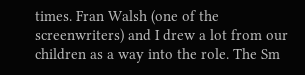times. Fran Walsh (one of the screenwriters) and I drew a lot from our children as a way into the role. The Sm